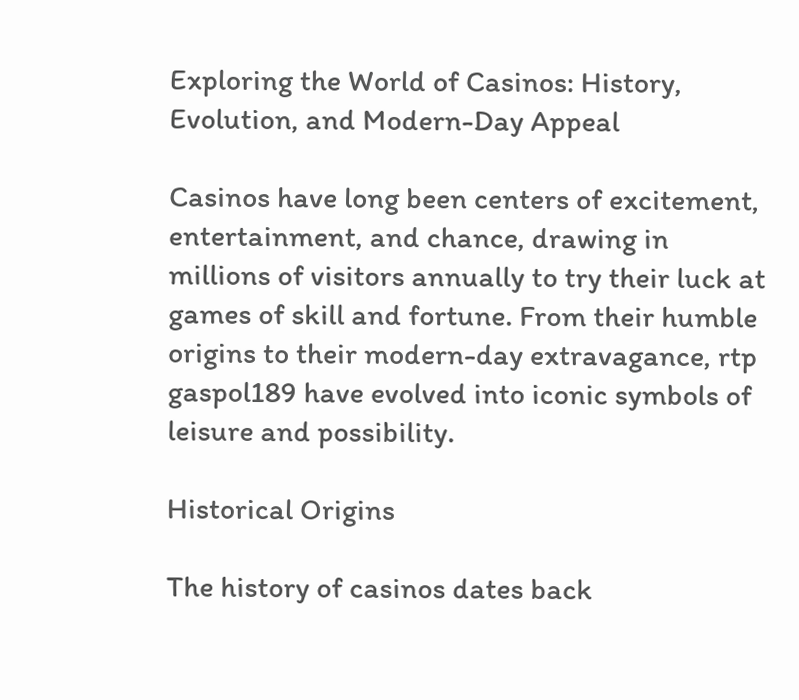Exploring the World of Casinos: History, Evolution, and Modern-Day Appeal

Casinos have long been centers of excitement, entertainment, and chance, drawing in millions of visitors annually to try their luck at games of skill and fortune. From their humble origins to their modern-day extravagance, rtp gaspol189 have evolved into iconic symbols of leisure and possibility.

Historical Origins

The history of casinos dates back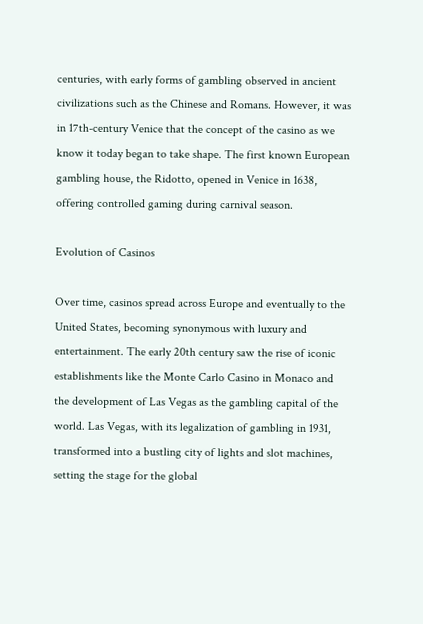centuries, with early forms of gambling observed in ancient civilizations such as the Chinese and Romans. However, it was in 17th-century Venice that the concept of the casino as we know it today began to take shape. The first known European gambling house, the Ridotto, opened in Venice in 1638, offering controlled gaming during carnival season.

Evolution of Casinos

Over time, casinos spread across Europe and eventually to the United States, becoming synonymous with luxury and entertainment. The early 20th century saw the rise of iconic establishments like the Monte Carlo Casino in Monaco and the development of Las Vegas as the gambling capital of the world. Las Vegas, with its legalization of gambling in 1931, transformed into a bustling city of lights and slot machines, setting the stage for the global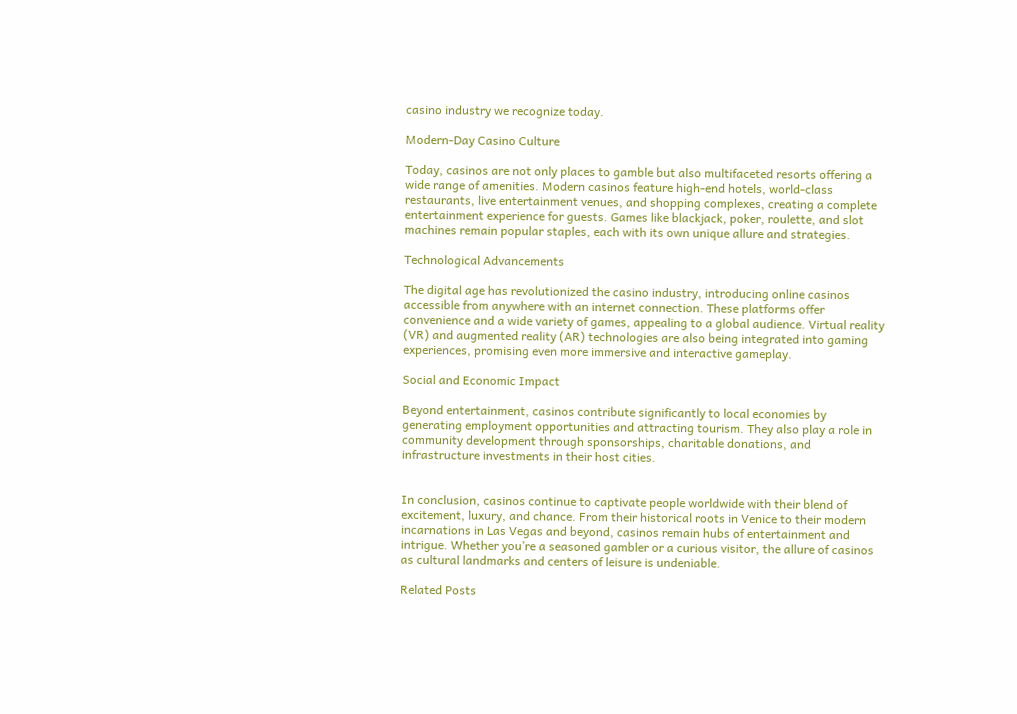casino industry we recognize today.

Modern-Day Casino Culture

Today, casinos are not only places to gamble but also multifaceted resorts offering a wide range of amenities. Modern casinos feature high-end hotels, world-class restaurants, live entertainment venues, and shopping complexes, creating a complete entertainment experience for guests. Games like blackjack, poker, roulette, and slot machines remain popular staples, each with its own unique allure and strategies.

Technological Advancements

The digital age has revolutionized the casino industry, introducing online casinos accessible from anywhere with an internet connection. These platforms offer convenience and a wide variety of games, appealing to a global audience. Virtual reality (VR) and augmented reality (AR) technologies are also being integrated into gaming experiences, promising even more immersive and interactive gameplay.

Social and Economic Impact

Beyond entertainment, casinos contribute significantly to local economies by generating employment opportunities and attracting tourism. They also play a role in community development through sponsorships, charitable donations, and infrastructure investments in their host cities.


In conclusion, casinos continue to captivate people worldwide with their blend of excitement, luxury, and chance. From their historical roots in Venice to their modern incarnations in Las Vegas and beyond, casinos remain hubs of entertainment and intrigue. Whether you’re a seasoned gambler or a curious visitor, the allure of casinos as cultural landmarks and centers of leisure is undeniable.

Related Posts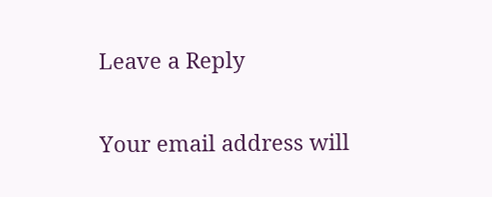Leave a Reply

Your email address will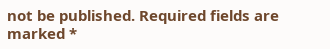not be published. Required fields are marked *